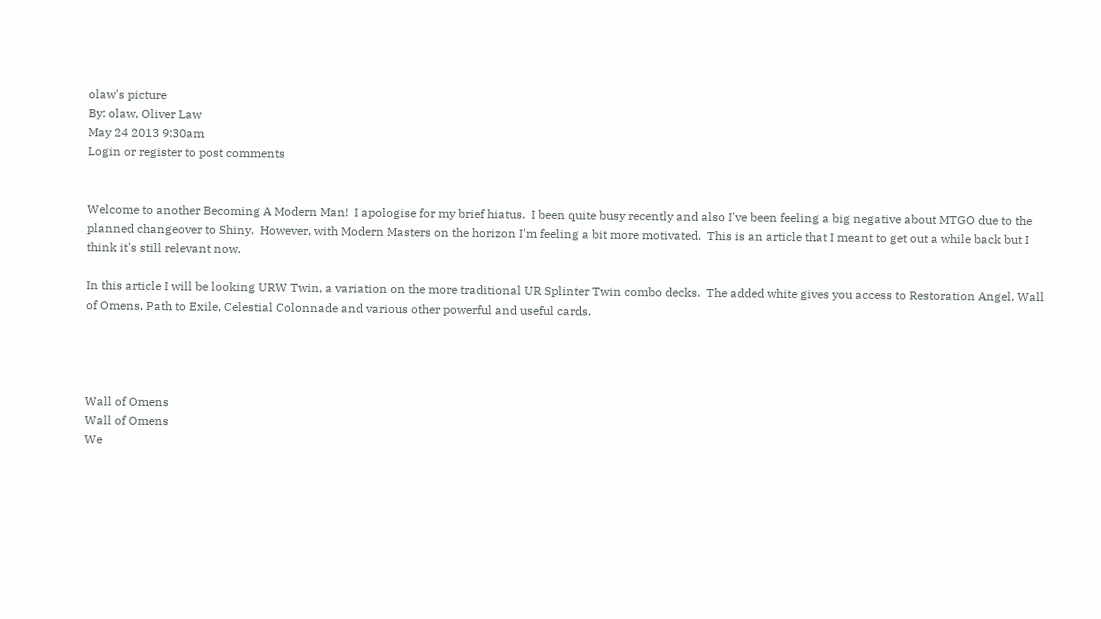olaw's picture
By: olaw, Oliver Law
May 24 2013 9:30am
Login or register to post comments


Welcome to another Becoming A Modern Man!  I apologise for my brief hiatus.  I been quite busy recently and also I've been feeling a big negative about MTGO due to the planned changeover to Shiny.  However, with Modern Masters on the horizon I'm feeling a bit more motivated.  This is an article that I meant to get out a while back but I think it's still relevant now.

In this article I will be looking URW Twin, a variation on the more traditional UR Splinter Twin combo decks.  The added white gives you access to Restoration Angel, Wall of Omens, Path to Exile, Celestial Colonnade and various other powerful and useful cards.




Wall of Omens
Wall of Omens
We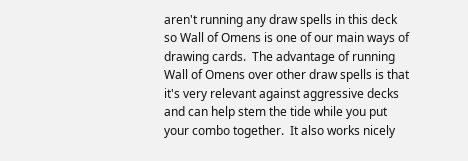aren't running any draw spells in this deck so Wall of Omens is one of our main ways of drawing cards.  The advantage of running Wall of Omens over other draw spells is that it's very relevant against aggressive decks and can help stem the tide while you put your combo together.  It also works nicely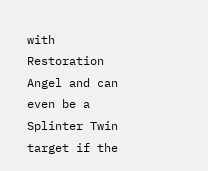with Restoration Angel and can even be a Splinter Twin target if the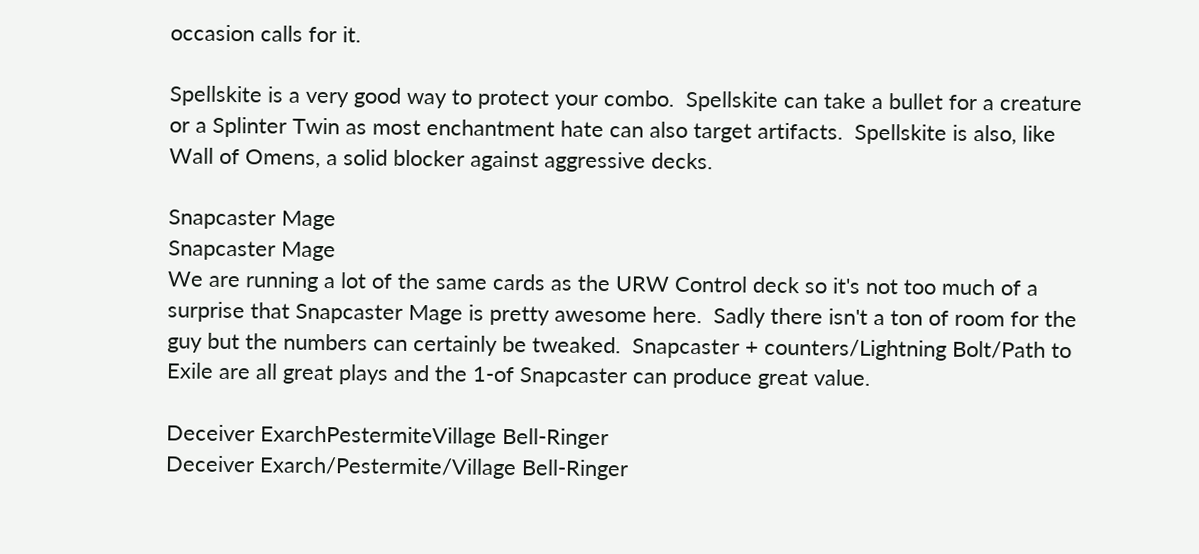occasion calls for it.

Spellskite is a very good way to protect your combo.  Spellskite can take a bullet for a creature or a Splinter Twin as most enchantment hate can also target artifacts.  Spellskite is also, like Wall of Omens, a solid blocker against aggressive decks.

Snapcaster Mage
Snapcaster Mage
We are running a lot of the same cards as the URW Control deck so it's not too much of a surprise that Snapcaster Mage is pretty awesome here.  Sadly there isn't a ton of room for the guy but the numbers can certainly be tweaked.  Snapcaster + counters/Lightning Bolt/Path to Exile are all great plays and the 1-of Snapcaster can produce great value.

Deceiver ExarchPestermiteVillage Bell-Ringer
Deceiver Exarch/Pestermite/Village Bell-Ringer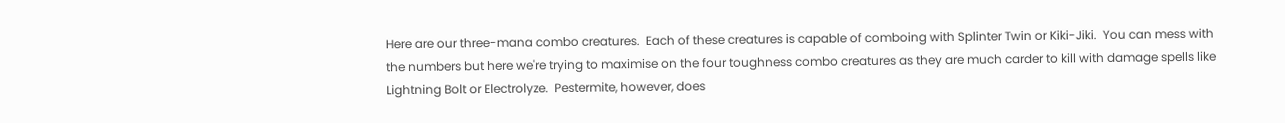Here are our three-mana combo creatures.  Each of these creatures is capable of comboing with Splinter Twin or Kiki-Jiki.  You can mess with the numbers but here we're trying to maximise on the four toughness combo creatures as they are much carder to kill with damage spells like Lightning Bolt or Electrolyze.  Pestermite, however, does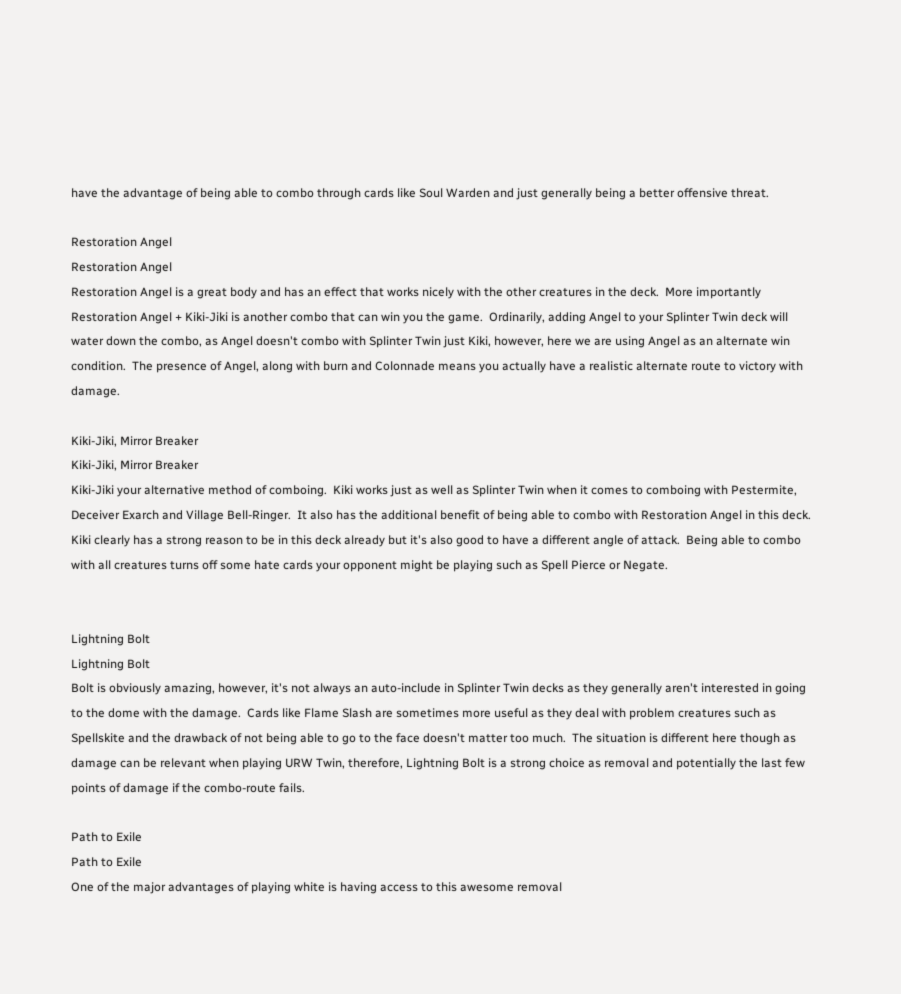have the advantage of being able to combo through cards like Soul Warden and just generally being a better offensive threat.

Restoration Angel
Restoration Angel
Restoration Angel is a great body and has an effect that works nicely with the other creatures in the deck.  More importantly Restoration Angel + Kiki-Jiki is another combo that can win you the game.  Ordinarily, adding Angel to your Splinter Twin deck will water down the combo, as Angel doesn't combo with Splinter Twin just Kiki, however, here we are using Angel as an alternate win condition.  The presence of Angel, along with burn and Colonnade means you actually have a realistic alternate route to victory with damage.

Kiki-Jiki, Mirror Breaker
Kiki-Jiki, Mirror Breaker
Kiki-Jiki your alternative method of comboing.  Kiki works just as well as Splinter Twin when it comes to comboing with Pestermite, Deceiver Exarch and Village Bell-Ringer.  It also has the additional benefit of being able to combo with Restoration Angel in this deck.  Kiki clearly has a strong reason to be in this deck already but it's also good to have a different angle of attack.  Being able to combo with all creatures turns off some hate cards your opponent might be playing such as Spell Pierce or Negate.


Lightning Bolt
Lightning Bolt
Bolt is obviously amazing, however, it's not always an auto-include in Splinter Twin decks as they generally aren't interested in going to the dome with the damage.  Cards like Flame Slash are sometimes more useful as they deal with problem creatures such as Spellskite and the drawback of not being able to go to the face doesn't matter too much.  The situation is different here though as damage can be relevant when playing URW Twin, therefore, Lightning Bolt is a strong choice as removal and potentially the last few points of damage if the combo-route fails.

Path to Exile
Path to Exile
One of the major advantages of playing white is having access to this awesome removal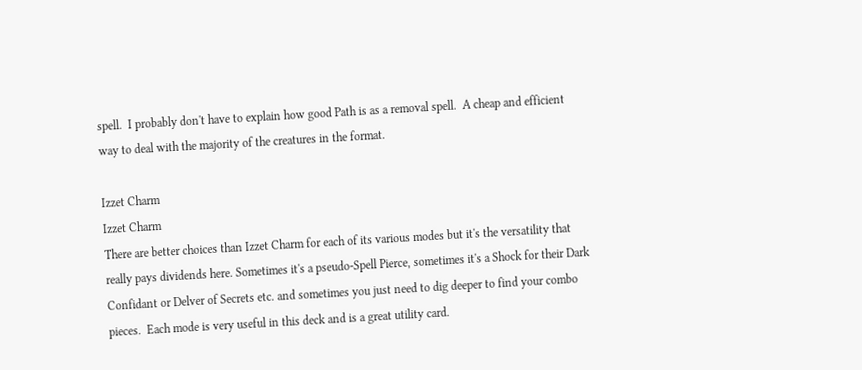spell.  I probably don't have to explain how good Path is as a removal spell.  A cheap and efficient way to deal with the majority of the creatures in the format.

Izzet Charm
Izzet Charm
There are better choices than Izzet Charm for each of its various modes but it's the versatility that really pays dividends here. Sometimes it's a pseudo-Spell Pierce, sometimes it's a Shock for their Dark Confidant or Delver of Secrets etc. and sometimes you just need to dig deeper to find your combo pieces.  Each mode is very useful in this deck and is a great utility card.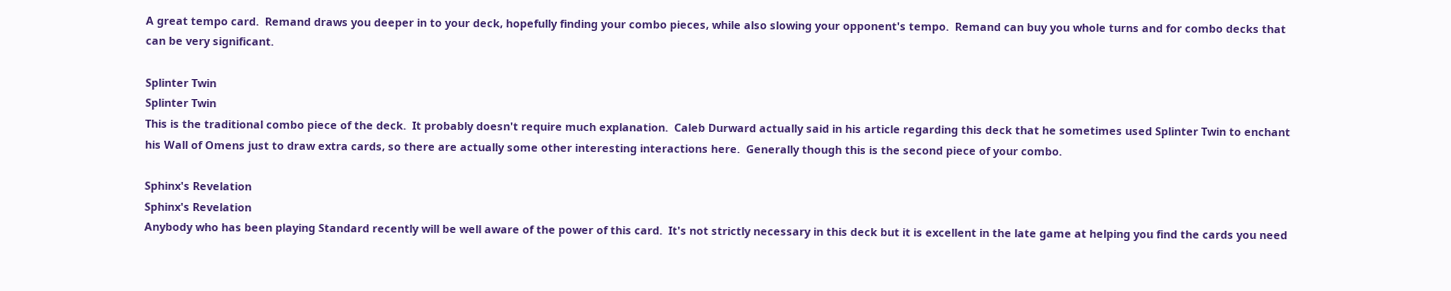A great tempo card.  Remand draws you deeper in to your deck, hopefully finding your combo pieces, while also slowing your opponent's tempo.  Remand can buy you whole turns and for combo decks that can be very significant.

Splinter Twin
Splinter Twin
This is the traditional combo piece of the deck.  It probably doesn't require much explanation.  Caleb Durward actually said in his article regarding this deck that he sometimes used Splinter Twin to enchant his Wall of Omens just to draw extra cards, so there are actually some other interesting interactions here.  Generally though this is the second piece of your combo.

Sphinx's Revelation
Sphinx's Revelation
Anybody who has been playing Standard recently will be well aware of the power of this card.  It's not strictly necessary in this deck but it is excellent in the late game at helping you find the cards you need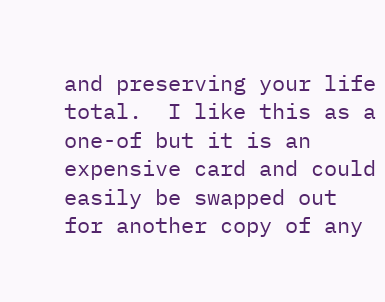and preserving your life total.  I like this as a one-of but it is an expensive card and could easily be swapped out for another copy of any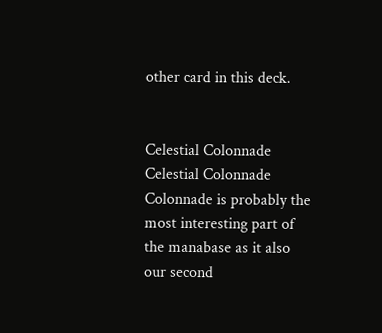other card in this deck.


Celestial Colonnade
Celestial Colonnade
Colonnade is probably the most interesting part of the manabase as it also our second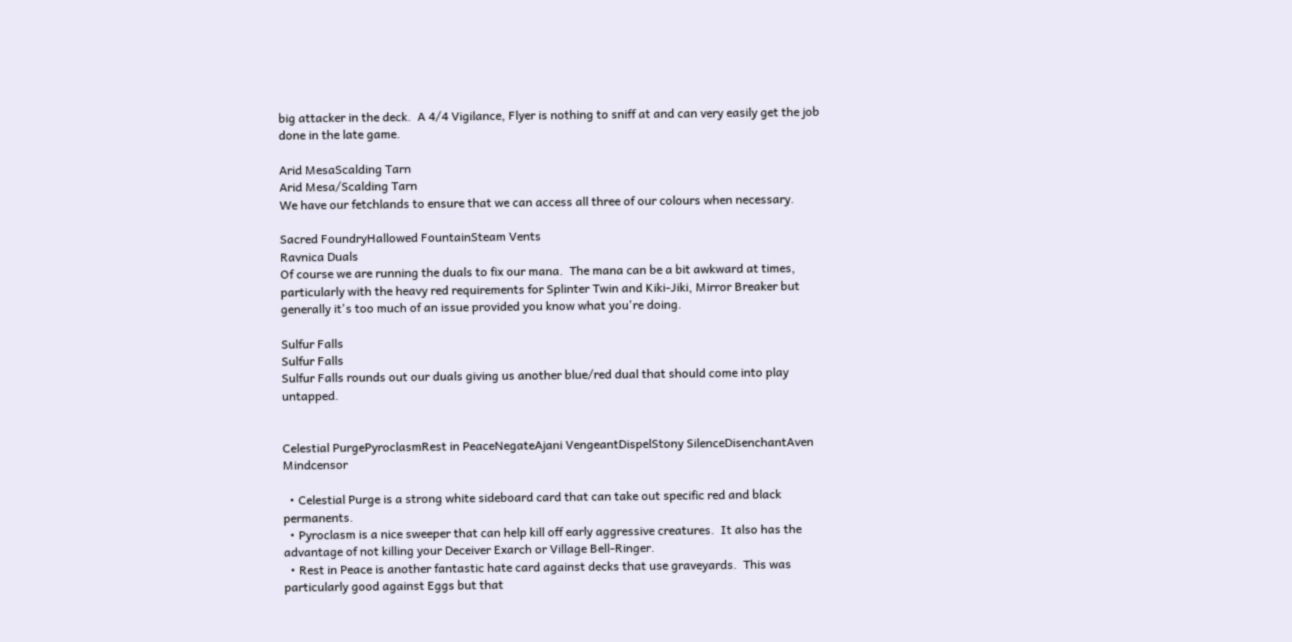big attacker in the deck.  A 4/4 Vigilance, Flyer is nothing to sniff at and can very easily get the job done in the late game.

Arid MesaScalding Tarn
Arid Mesa/Scalding Tarn
We have our fetchlands to ensure that we can access all three of our colours when necessary.

Sacred FoundryHallowed FountainSteam Vents
Ravnica Duals
Of course we are running the duals to fix our mana.  The mana can be a bit awkward at times, particularly with the heavy red requirements for Splinter Twin and Kiki-Jiki, Mirror Breaker but generally it's too much of an issue provided you know what you're doing.

Sulfur Falls
Sulfur Falls
Sulfur Falls rounds out our duals giving us another blue/red dual that should come into play untapped.


Celestial PurgePyroclasmRest in PeaceNegateAjani VengeantDispelStony SilenceDisenchantAven Mindcensor

  • Celestial Purge is a strong white sideboard card that can take out specific red and black permanents.
  • Pyroclasm is a nice sweeper that can help kill off early aggressive creatures.  It also has the advantage of not killing your Deceiver Exarch or Village Bell-Ringer.
  • Rest in Peace is another fantastic hate card against decks that use graveyards.  This was particularly good against Eggs but that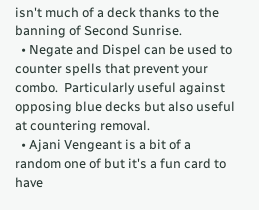isn't much of a deck thanks to the banning of Second Sunrise.
  • Negate and Dispel can be used to counter spells that prevent your combo.  Particularly useful against opposing blue decks but also useful at countering removal.
  • Ajani Vengeant is a bit of a random one of but it's a fun card to have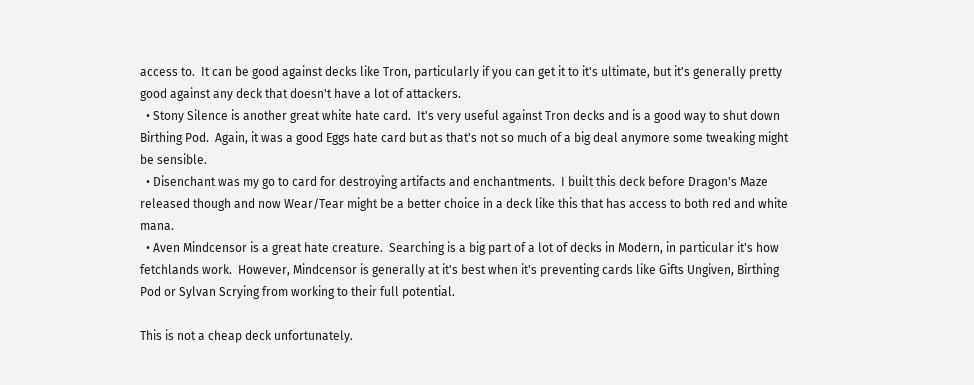access to.  It can be good against decks like Tron, particularly if you can get it to it's ultimate, but it's generally pretty good against any deck that doesn't have a lot of attackers.
  • Stony Silence is another great white hate card.  It's very useful against Tron decks and is a good way to shut down Birthing Pod.  Again, it was a good Eggs hate card but as that's not so much of a big deal anymore some tweaking might be sensible.
  • Disenchant was my go to card for destroying artifacts and enchantments.  I built this deck before Dragon's Maze released though and now Wear/Tear might be a better choice in a deck like this that has access to both red and white mana.
  • Aven Mindcensor is a great hate creature.  Searching is a big part of a lot of decks in Modern, in particular it's how fetchlands work.  However, Mindcensor is generally at it's best when it's preventing cards like Gifts Ungiven, Birthing Pod or Sylvan Scrying from working to their full potential.

This is not a cheap deck unfortunately.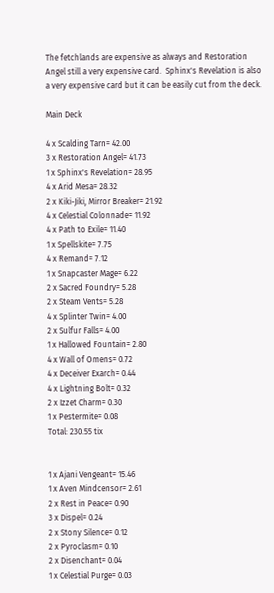The fetchlands are expensive as always and Restoration Angel still a very expensive card.  Sphinx's Revelation is also a very expensive card but it can be easily cut from the deck.

Main Deck

4 x Scalding Tarn= 42.00
3 x Restoration Angel= 41.73
1 x Sphinx's Revelation= 28.95
4 x Arid Mesa= 28.32
2 x Kiki-Jiki, Mirror Breaker= 21.92
4 x Celestial Colonnade= 11.92
4 x Path to Exile= 11.40
1 x Spellskite= 7.75
4 x Remand= 7.12
1 x Snapcaster Mage= 6.22
2 x Sacred Foundry= 5.28
2 x Steam Vents= 5.28
4 x Splinter Twin= 4.00
2 x Sulfur Falls= 4.00
1 x Hallowed Fountain= 2.80
4 x Wall of Omens= 0.72
4 x Deceiver Exarch= 0.44
4 x Lightning Bolt= 0.32
2 x Izzet Charm= 0.30
1 x Pestermite= 0.08
Total: 230.55 tix


1 x Ajani Vengeant= 15.46
1 x Aven Mindcensor= 2.61
2 x Rest in Peace= 0.90
3 x Dispel= 0.24
2 x Stony Silence= 0.12
2 x Pyroclasm= 0.10
2 x Disenchant= 0.04
1 x Celestial Purge= 0.03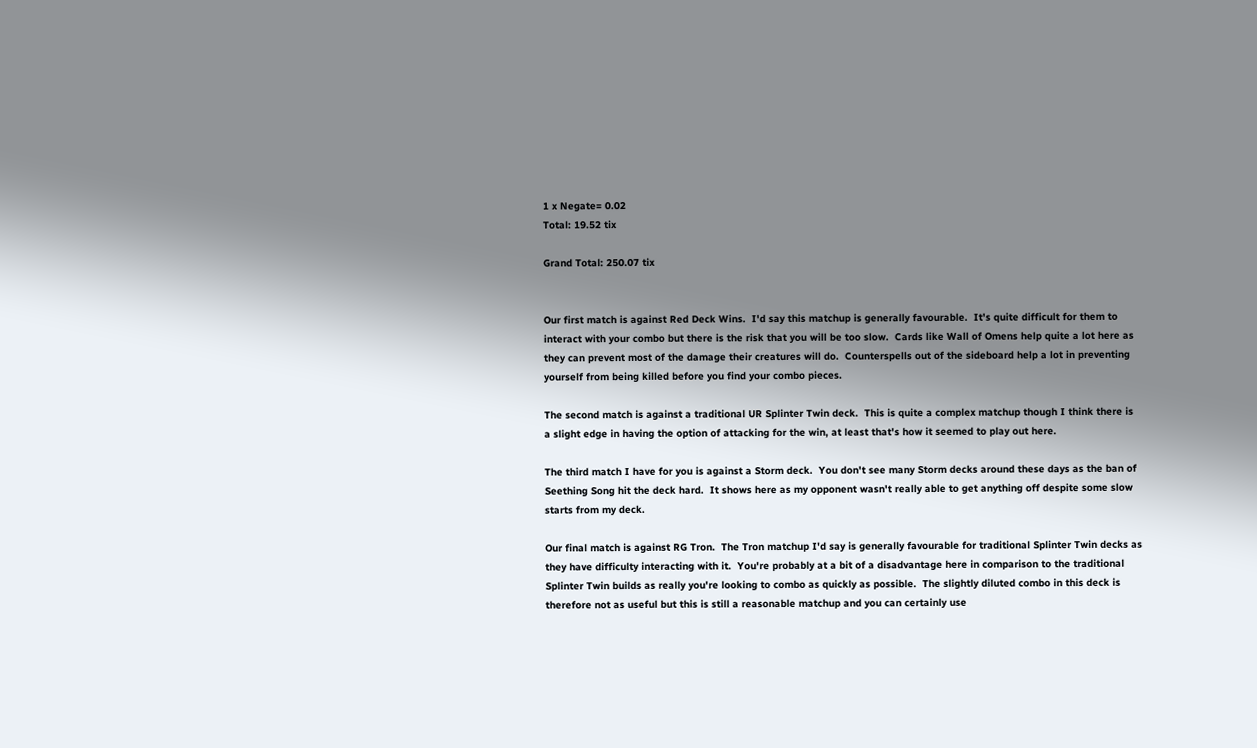1 x Negate= 0.02
Total: 19.52 tix

Grand Total: 250.07 tix


Our first match is against Red Deck Wins.  I'd say this matchup is generally favourable.  It's quite difficult for them to interact with your combo but there is the risk that you will be too slow.  Cards like Wall of Omens help quite a lot here as they can prevent most of the damage their creatures will do.  Counterspells out of the sideboard help a lot in preventing yourself from being killed before you find your combo pieces.

The second match is against a traditional UR Splinter Twin deck.  This is quite a complex matchup though I think there is a slight edge in having the option of attacking for the win, at least that's how it seemed to play out here.

The third match I have for you is against a Storm deck.  You don't see many Storm decks around these days as the ban of Seething Song hit the deck hard.  It shows here as my opponent wasn't really able to get anything off despite some slow starts from my deck.

Our final match is against RG Tron.  The Tron matchup I'd say is generally favourable for traditional Splinter Twin decks as they have difficulty interacting with it.  You're probably at a bit of a disadvantage here in comparison to the traditional Splinter Twin builds as really you're looking to combo as quickly as possible.  The slightly diluted combo in this deck is therefore not as useful but this is still a reasonable matchup and you can certainly use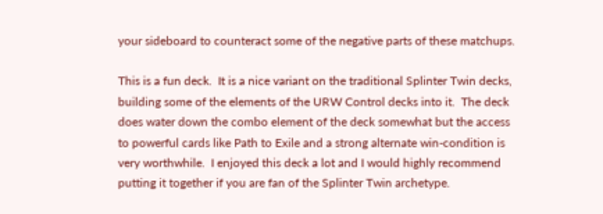your sideboard to counteract some of the negative parts of these matchups.

This is a fun deck.  It is a nice variant on the traditional Splinter Twin decks, building some of the elements of the URW Control decks into it.  The deck does water down the combo element of the deck somewhat but the access to powerful cards like Path to Exile and a strong alternate win-condition is very worthwhile.  I enjoyed this deck a lot and I would highly recommend putting it together if you are fan of the Splinter Twin archetype.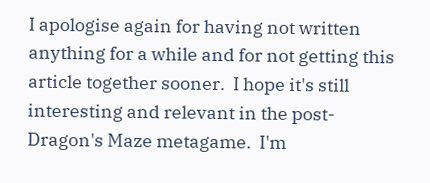I apologise again for having not written anything for a while and for not getting this article together sooner.  I hope it's still interesting and relevant in the post-Dragon's Maze metagame.  I'm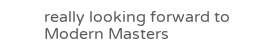really looking forward to Modern Masters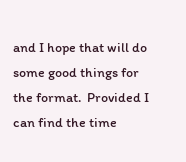and I hope that will do some good things for the format.  Provided I can find the time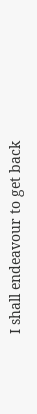I shall endeavour to get back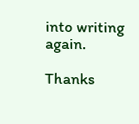into writing again.

Thanks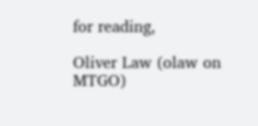for reading,

Oliver Law (olaw on MTGO)